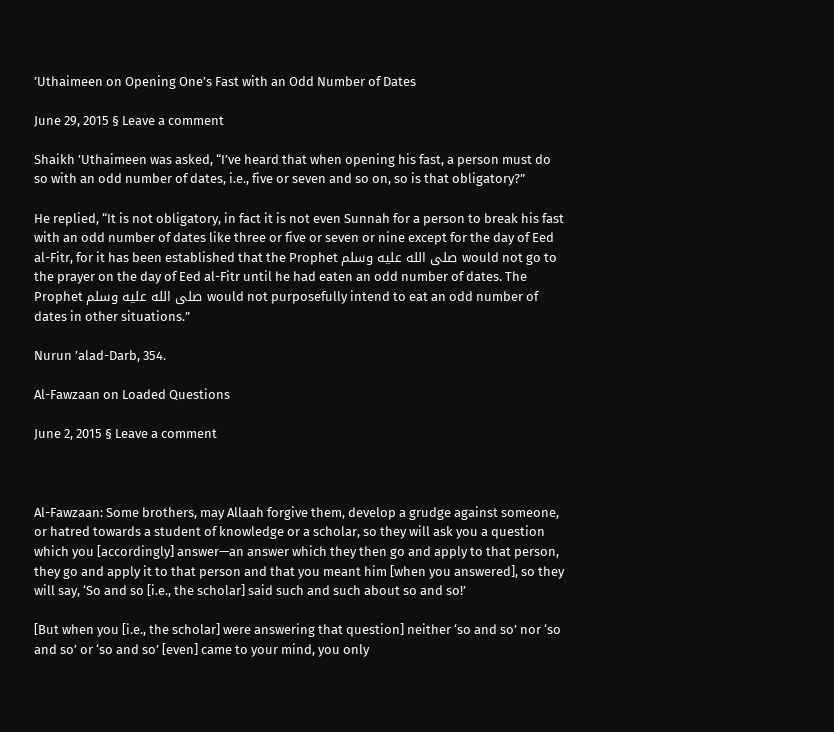’Uthaimeen on Opening One’s Fast with an Odd Number of Dates

June 29, 2015 § Leave a comment

Shaikh ’Uthaimeen was asked, “I’ve heard that when opening his fast, a person must do so with an odd number of dates, i.e., five or seven and so on, so is that obligatory?”

He replied, “It is not obligatory, in fact it is not even Sunnah for a person to break his fast with an odd number of dates like three or five or seven or nine except for the day of Eed al-Fitr, for it has been established that the Prophet صلى الله عليه وسلم would not go to the prayer on the day of Eed al-Fitr until he had eaten an odd number of dates. The Prophet صلى الله عليه وسلم would not purposefully intend to eat an odd number of dates in other situations.”

Nurun ’alad-Darb, 354.

Al-Fawzaan on Loaded Questions

June 2, 2015 § Leave a comment



Al-Fawzaan: Some brothers, may Allaah forgive them, develop a grudge against someone, or hatred towards a student of knowledge or a scholar, so they will ask you a question which you [accordingly] answer—an answer which they then go and apply to that person, they go and apply it to that person and that you meant him [when you answered], so they will say, ‘So and so [i.e., the scholar] said such and such about so and so!’

[But when you [i.e., the scholar] were answering that question] neither ‘so and so’ nor ‘so and so’ or ‘so and so’ [even] came to your mind, you only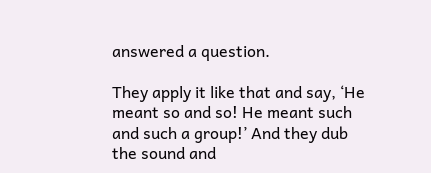answered a question.

They apply it like that and say, ‘He meant so and so! He meant such and such a group!’ And they dub the sound and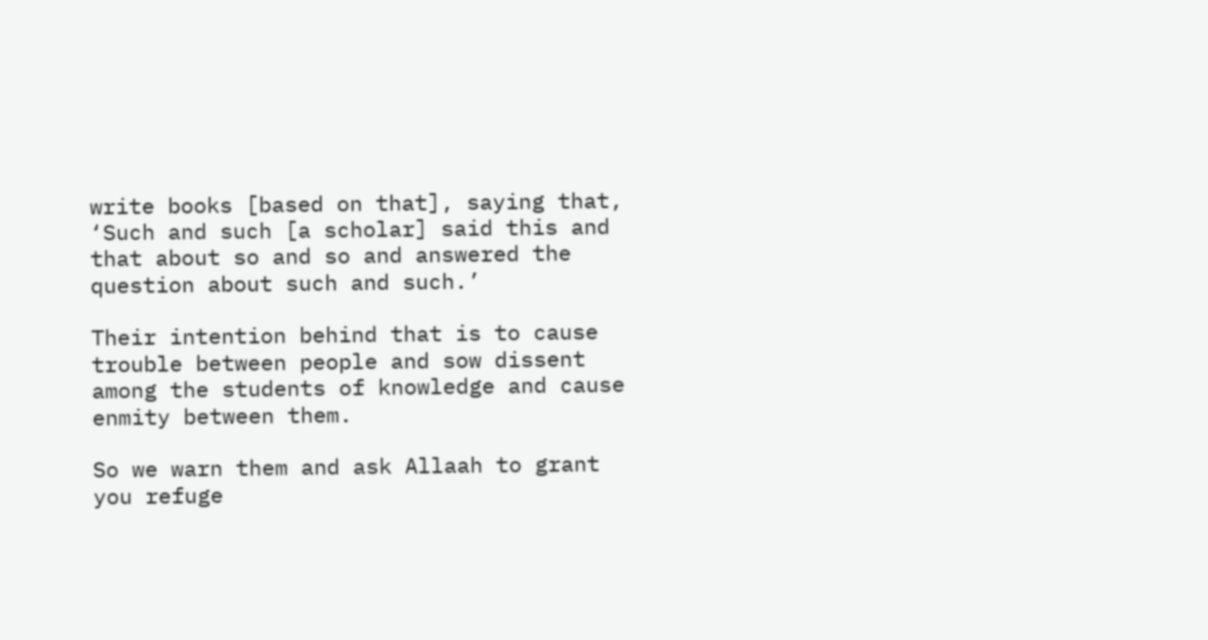write books [based on that], saying that, ‘Such and such [a scholar] said this and that about so and so and answered the question about such and such.’

Their intention behind that is to cause trouble between people and sow dissent among the students of knowledge and cause enmity between them.

So we warn them and ask Allaah to grant you refuge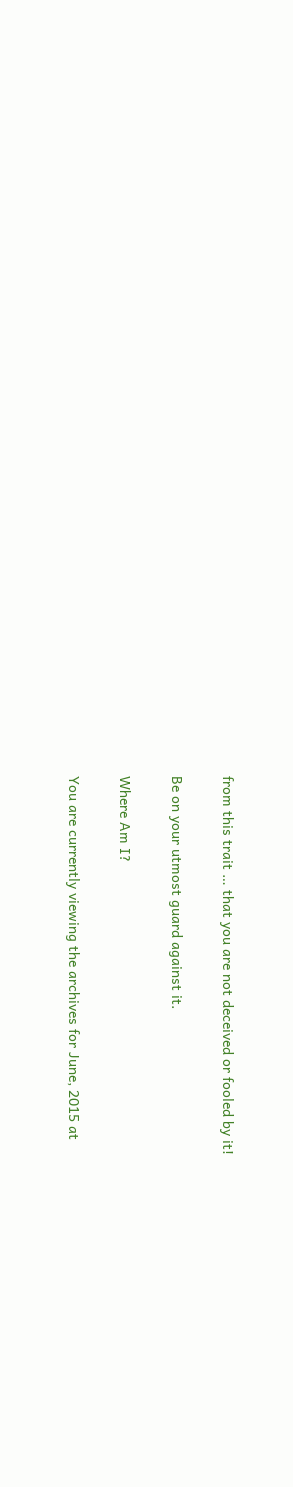from this trait … that you are not deceived or fooled by it!

Be on your utmost guard against it.

Where Am I?

You are currently viewing the archives for June, 2015 at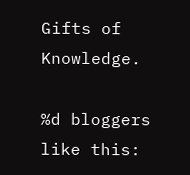Gifts of Knowledge.

%d bloggers like this: